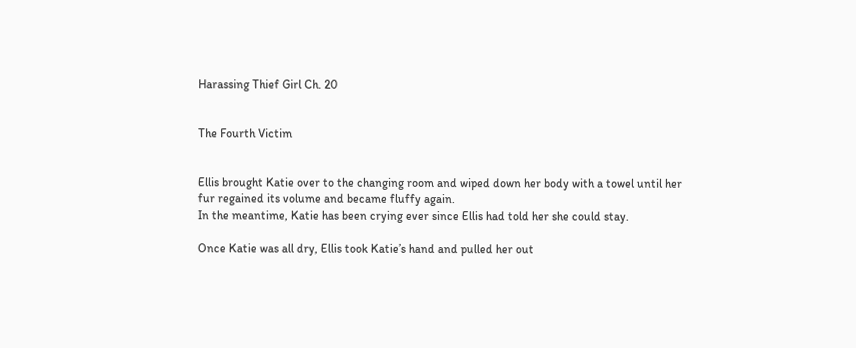Harassing Thief Girl Ch. 20


The Fourth Victim


Ellis brought Katie over to the changing room and wiped down her body with a towel until her fur regained its volume and became fluffy again.
In the meantime, Katie has been crying ever since Ellis had told her she could stay.

Once Katie was all dry, Ellis took Katie’s hand and pulled her out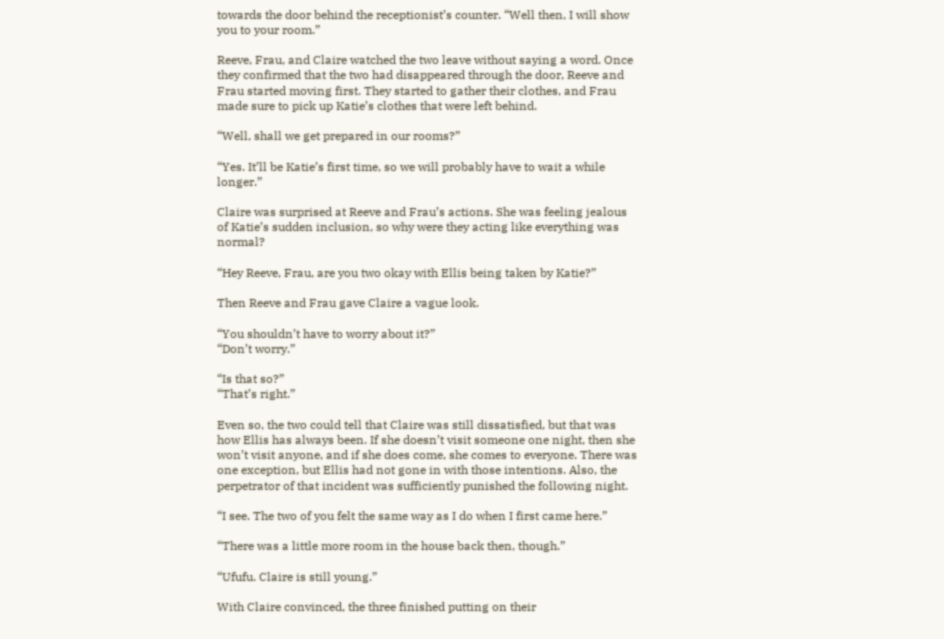towards the door behind the receptionist’s counter. “Well then, I will show you to your room.”

Reeve, Frau, and Claire watched the two leave without saying a word. Once they confirmed that the two had disappeared through the door, Reeve and Frau started moving first. They started to gather their clothes, and Frau made sure to pick up Katie’s clothes that were left behind.

“Well, shall we get prepared in our rooms?”

“Yes. It’ll be Katie’s first time, so we will probably have to wait a while longer.”

Claire was surprised at Reeve and Frau’s actions. She was feeling jealous of Katie’s sudden inclusion, so why were they acting like everything was normal?

“Hey Reeve, Frau, are you two okay with Ellis being taken by Katie?”

Then Reeve and Frau gave Claire a vague look.

“You shouldn’t have to worry about it?”
“Don’t worry.”

“Is that so?”
“That’s right.”

Even so, the two could tell that Claire was still dissatisfied, but that was how Ellis has always been. If she doesn’t visit someone one night, then she won’t visit anyone, and if she does come, she comes to everyone. There was one exception, but Ellis had not gone in with those intentions. Also, the perpetrator of that incident was sufficiently punished the following night.

“I see. The two of you felt the same way as I do when I first came here.”

“There was a little more room in the house back then, though.”

“Ufufu. Claire is still young.”

With Claire convinced, the three finished putting on their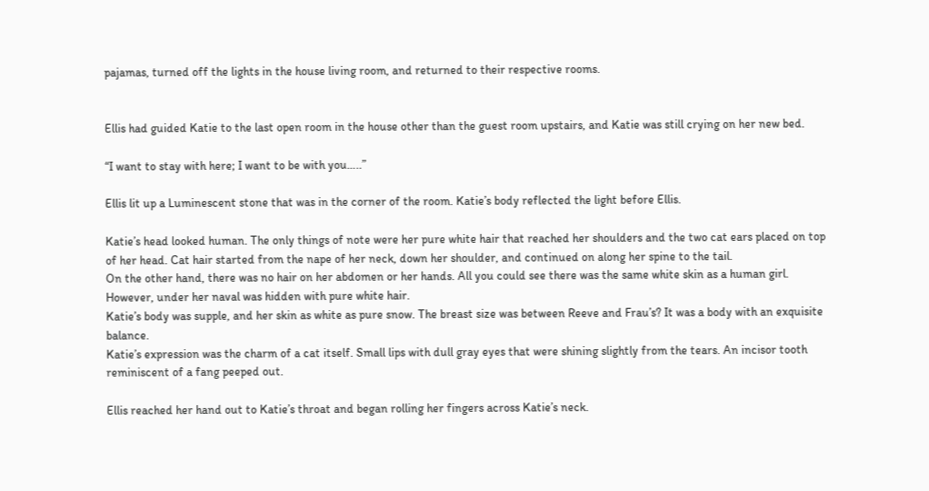pajamas, turned off the lights in the house living room, and returned to their respective rooms.


Ellis had guided Katie to the last open room in the house other than the guest room upstairs, and Katie was still crying on her new bed.

“I want to stay with here; I want to be with you…..”

Ellis lit up a Luminescent stone that was in the corner of the room. Katie’s body reflected the light before Ellis.

Katie’s head looked human. The only things of note were her pure white hair that reached her shoulders and the two cat ears placed on top of her head. Cat hair started from the nape of her neck, down her shoulder, and continued on along her spine to the tail.
On the other hand, there was no hair on her abdomen or her hands. All you could see there was the same white skin as a human girl. However, under her naval was hidden with pure white hair.
Katie’s body was supple, and her skin as white as pure snow. The breast size was between Reeve and Frau’s? It was a body with an exquisite balance.
Katie’s expression was the charm of a cat itself. Small lips with dull gray eyes that were shining slightly from the tears. An incisor tooth reminiscent of a fang peeped out.

Ellis reached her hand out to Katie’s throat and began rolling her fingers across Katie’s neck.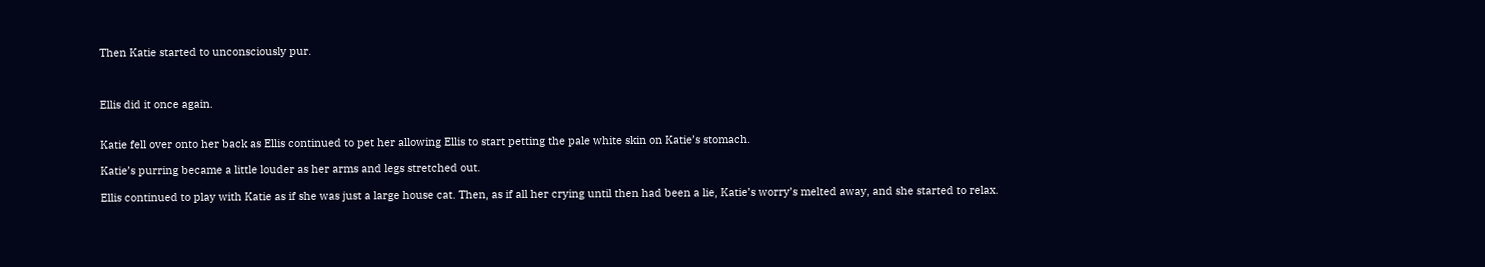Then Katie started to unconsciously pur.



Ellis did it once again.


Katie fell over onto her back as Ellis continued to pet her allowing Ellis to start petting the pale white skin on Katie’s stomach.

Katie’s purring became a little louder as her arms and legs stretched out.

Ellis continued to play with Katie as if she was just a large house cat. Then, as if all her crying until then had been a lie, Katie’s worry’s melted away, and she started to relax.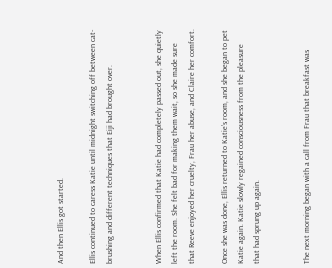And then Ellis got started.

Ellis continued to caress Katie until midnight switching off between cat-brushing and different techniques that Eiji had brought over.


When Ellis confirmed that Katie had completely passed out, she quietly left the room. She felt bad for making them wait, so she made sure that Reeve enjoyed her cruelty, Frau her abuse, and Claire her comfort.

Once she was done, Ellis returned to Katie’s room, and she began to pet Katie again. Katie slowly regained consciousness from the pleasure that had sprung up again.


The next morning began with a call from Frau that breakfast was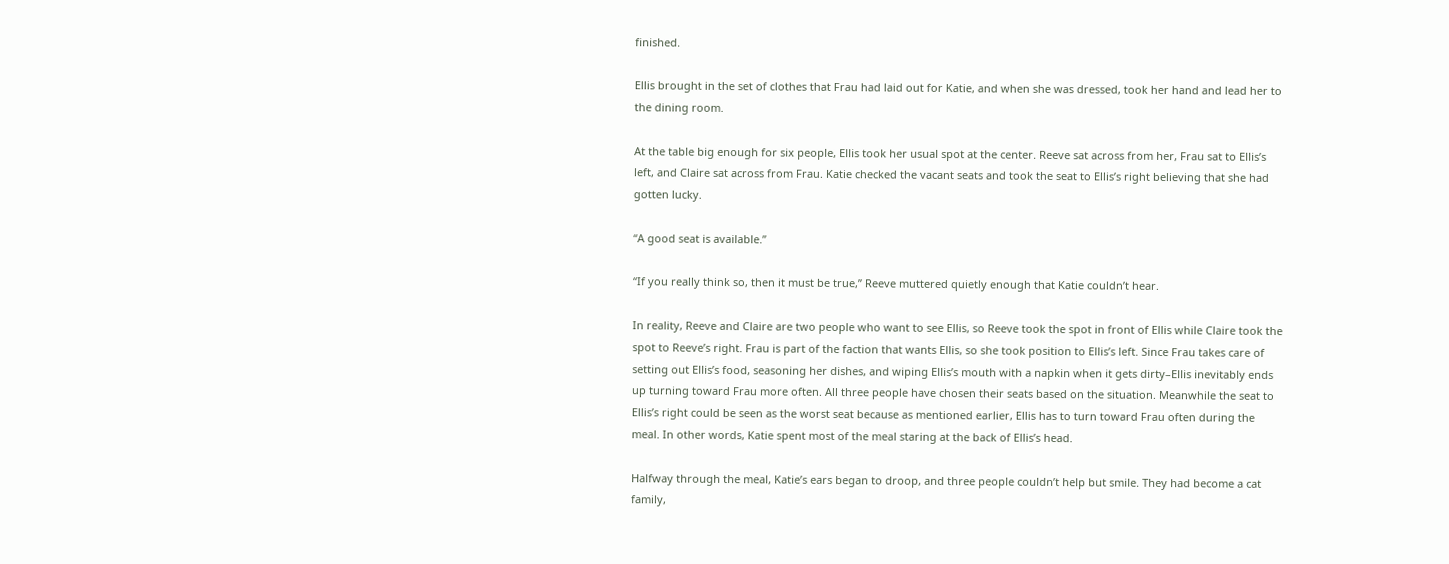finished.

Ellis brought in the set of clothes that Frau had laid out for Katie, and when she was dressed, took her hand and lead her to the dining room.

At the table big enough for six people, Ellis took her usual spot at the center. Reeve sat across from her, Frau sat to Ellis’s left, and Claire sat across from Frau. Katie checked the vacant seats and took the seat to Ellis’s right believing that she had gotten lucky.

“A good seat is available.”

“If you really think so, then it must be true,” Reeve muttered quietly enough that Katie couldn’t hear.

In reality, Reeve and Claire are two people who want to see Ellis, so Reeve took the spot in front of Ellis while Claire took the spot to Reeve’s right. Frau is part of the faction that wants Ellis, so she took position to Ellis’s left. Since Frau takes care of setting out Ellis’s food, seasoning her dishes, and wiping Ellis’s mouth with a napkin when it gets dirty–Ellis inevitably ends up turning toward Frau more often. All three people have chosen their seats based on the situation. Meanwhile the seat to Ellis’s right could be seen as the worst seat because as mentioned earlier, Ellis has to turn toward Frau often during the meal. In other words, Katie spent most of the meal staring at the back of Ellis’s head.

Halfway through the meal, Katie’s ears began to droop, and three people couldn’t help but smile. They had become a cat family,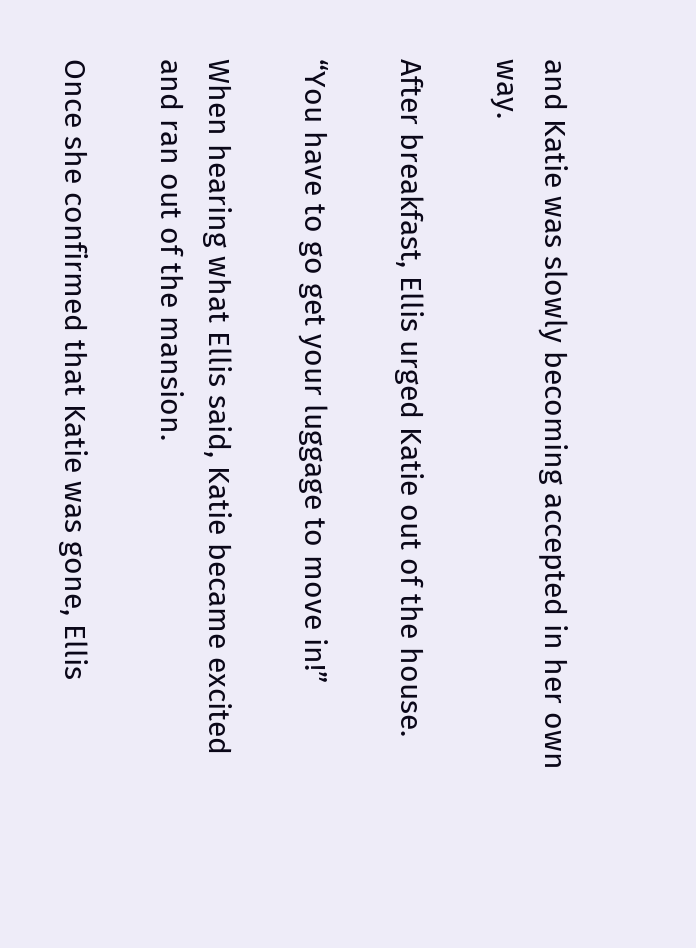and Katie was slowly becoming accepted in her own way.

After breakfast, Ellis urged Katie out of the house.

“You have to go get your luggage to move in!”

When hearing what Ellis said, Katie became excited and ran out of the mansion.

Once she confirmed that Katie was gone, Ellis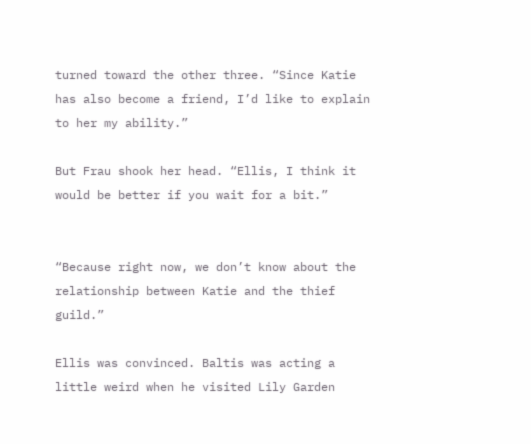turned toward the other three. “Since Katie has also become a friend, I’d like to explain to her my ability.”

But Frau shook her head. “Ellis, I think it would be better if you wait for a bit.”


“Because right now, we don’t know about the relationship between Katie and the thief guild.”

Ellis was convinced. Baltis was acting a little weird when he visited Lily Garden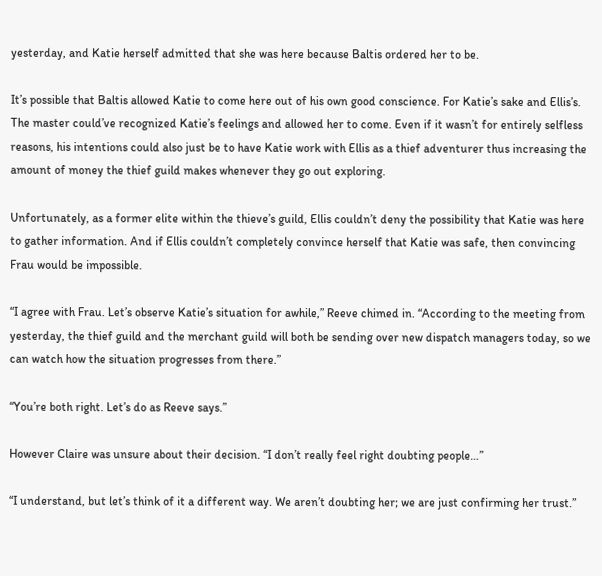yesterday, and Katie herself admitted that she was here because Baltis ordered her to be.

It’s possible that Baltis allowed Katie to come here out of his own good conscience. For Katie’s sake and Ellis’s. The master could’ve recognized Katie’s feelings and allowed her to come. Even if it wasn’t for entirely selfless reasons, his intentions could also just be to have Katie work with Ellis as a thief adventurer thus increasing the amount of money the thief guild makes whenever they go out exploring.

Unfortunately, as a former elite within the thieve’s guild, Ellis couldn’t deny the possibility that Katie was here to gather information. And if Ellis couldn’t completely convince herself that Katie was safe, then convincing Frau would be impossible.

“I agree with Frau. Let’s observe Katie’s situation for awhile,” Reeve chimed in. “According to the meeting from yesterday, the thief guild and the merchant guild will both be sending over new dispatch managers today, so we can watch how the situation progresses from there.”

“You’re both right. Let’s do as Reeve says.”

However Claire was unsure about their decision. “I don’t really feel right doubting people…”

“I understand, but let’s think of it a different way. We aren’t doubting her; we are just confirming her trust.”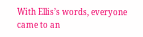With Ellis’s words, everyone came to an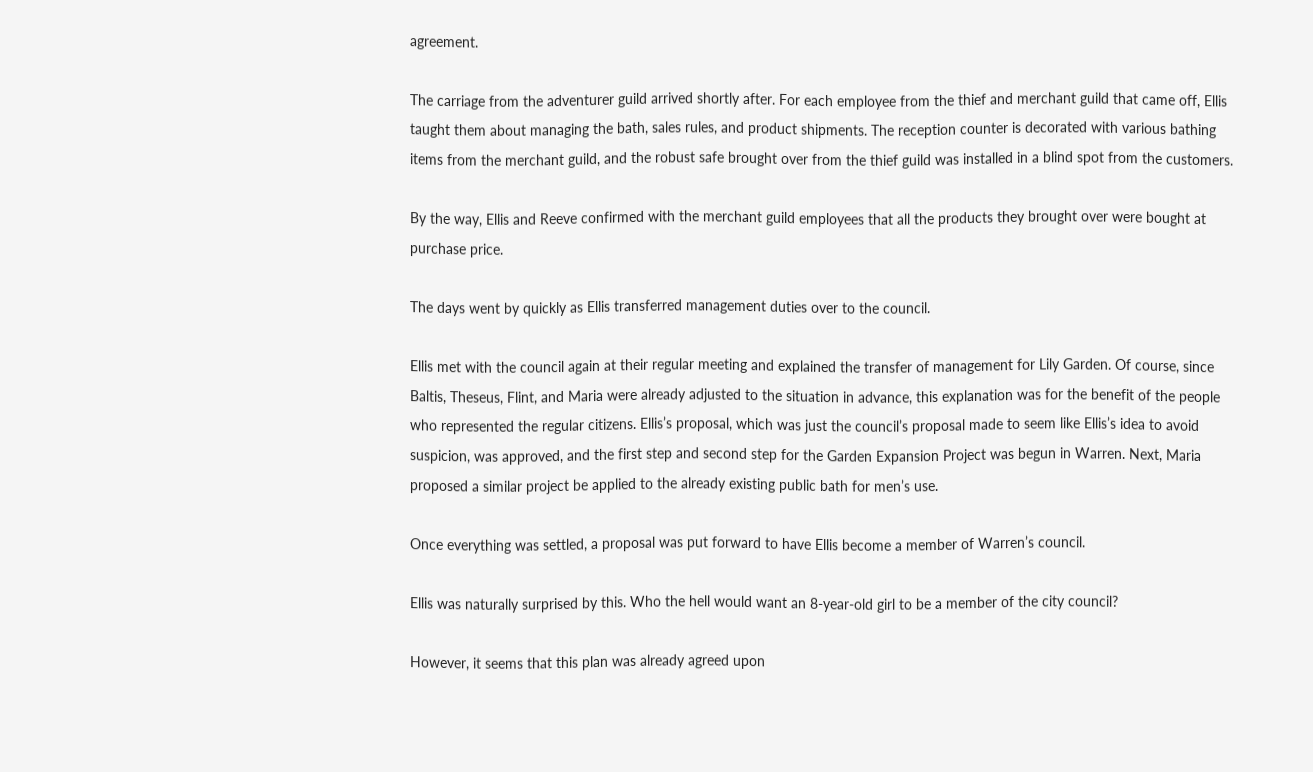agreement.

The carriage from the adventurer guild arrived shortly after. For each employee from the thief and merchant guild that came off, Ellis taught them about managing the bath, sales rules, and product shipments. The reception counter is decorated with various bathing items from the merchant guild, and the robust safe brought over from the thief guild was installed in a blind spot from the customers.

By the way, Ellis and Reeve confirmed with the merchant guild employees that all the products they brought over were bought at purchase price.

The days went by quickly as Ellis transferred management duties over to the council.

Ellis met with the council again at their regular meeting and explained the transfer of management for Lily Garden. Of course, since Baltis, Theseus, Flint, and Maria were already adjusted to the situation in advance, this explanation was for the benefit of the people who represented the regular citizens. Ellis’s proposal, which was just the council’s proposal made to seem like Ellis’s idea to avoid suspicion, was approved, and the first step and second step for the Garden Expansion Project was begun in Warren. Next, Maria proposed a similar project be applied to the already existing public bath for men’s use.

Once everything was settled, a proposal was put forward to have Ellis become a member of Warren’s council.

Ellis was naturally surprised by this. Who the hell would want an 8-year-old girl to be a member of the city council?

However, it seems that this plan was already agreed upon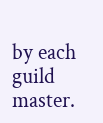by each guild master.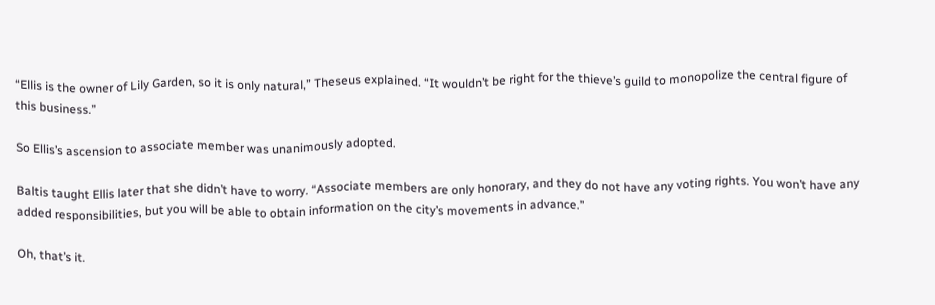“Ellis is the owner of Lily Garden, so it is only natural,” Theseus explained. “It wouldn’t be right for the thieve’s guild to monopolize the central figure of this business.”

So Ellis’s ascension to associate member was unanimously adopted.

Baltis taught Ellis later that she didn’t have to worry. “Associate members are only honorary, and they do not have any voting rights. You won’t have any added responsibilities, but you will be able to obtain information on the city’s movements in advance.”

Oh, that’s it.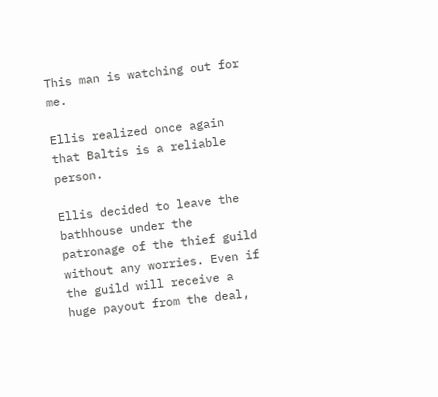This man is watching out for me.

Ellis realized once again that Baltis is a reliable person.

Ellis decided to leave the bathhouse under the patronage of the thief guild without any worries. Even if the guild will receive a huge payout from the deal,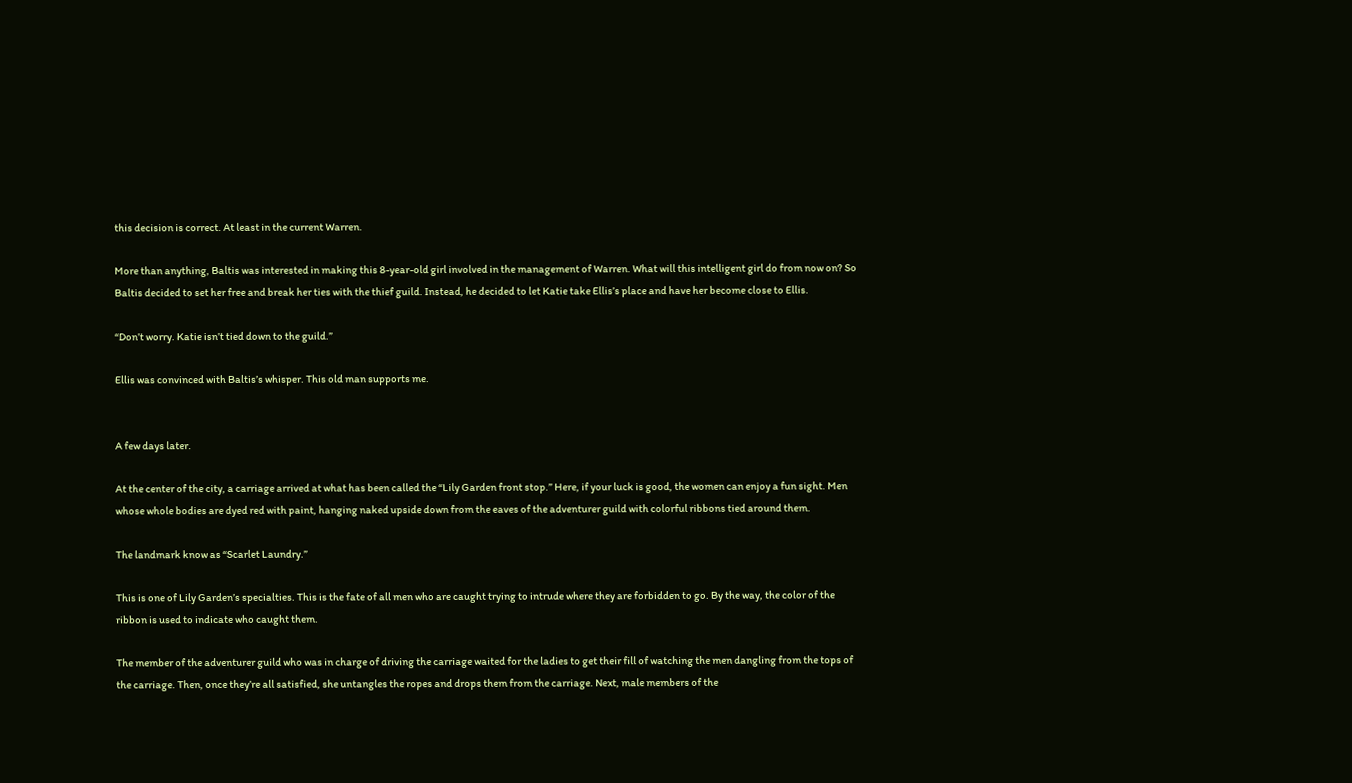this decision is correct. At least in the current Warren.

More than anything, Baltis was interested in making this 8-year-old girl involved in the management of Warren. What will this intelligent girl do from now on? So Baltis decided to set her free and break her ties with the thief guild. Instead, he decided to let Katie take Ellis’s place and have her become close to Ellis.

“Don’t worry. Katie isn’t tied down to the guild.”

Ellis was convinced with Baltis’s whisper. This old man supports me.


A few days later.

At the center of the city, a carriage arrived at what has been called the “Lily Garden front stop.” Here, if your luck is good, the women can enjoy a fun sight. Men whose whole bodies are dyed red with paint, hanging naked upside down from the eaves of the adventurer guild with colorful ribbons tied around them.

The landmark know as “Scarlet Laundry.”

This is one of Lily Garden’s specialties. This is the fate of all men who are caught trying to intrude where they are forbidden to go. By the way, the color of the ribbon is used to indicate who caught them.

The member of the adventurer guild who was in charge of driving the carriage waited for the ladies to get their fill of watching the men dangling from the tops of the carriage. Then, once they’re all satisfied, she untangles the ropes and drops them from the carriage. Next, male members of the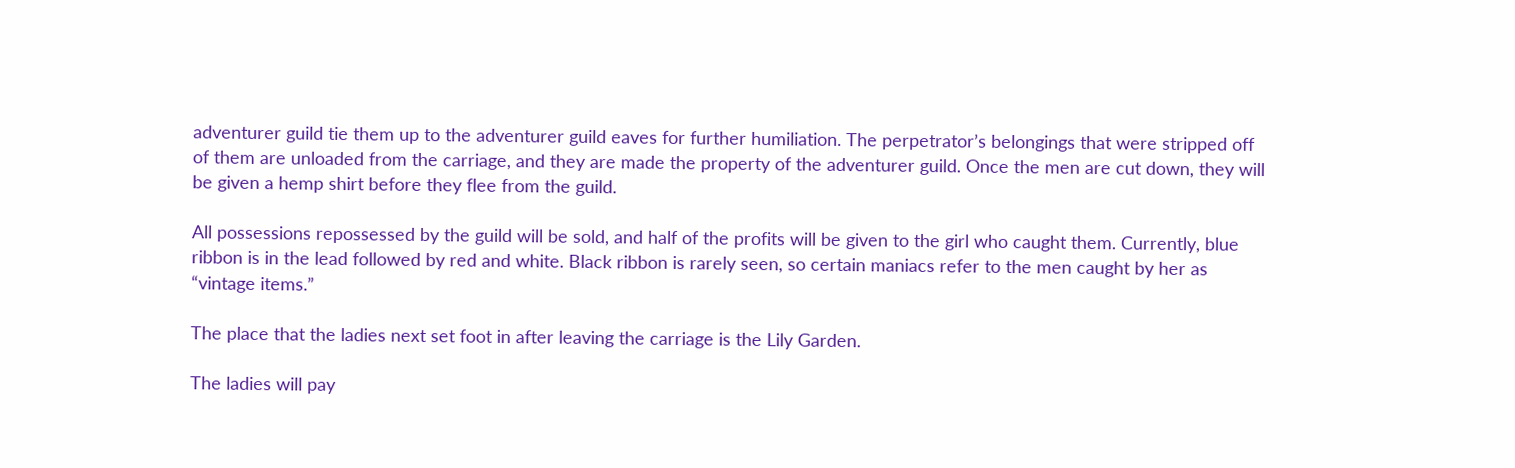adventurer guild tie them up to the adventurer guild eaves for further humiliation. The perpetrator’s belongings that were stripped off of them are unloaded from the carriage, and they are made the property of the adventurer guild. Once the men are cut down, they will be given a hemp shirt before they flee from the guild.

All possessions repossessed by the guild will be sold, and half of the profits will be given to the girl who caught them. Currently, blue ribbon is in the lead followed by red and white. Black ribbon is rarely seen, so certain maniacs refer to the men caught by her as “vintage items.”

The place that the ladies next set foot in after leaving the carriage is the Lily Garden.

The ladies will pay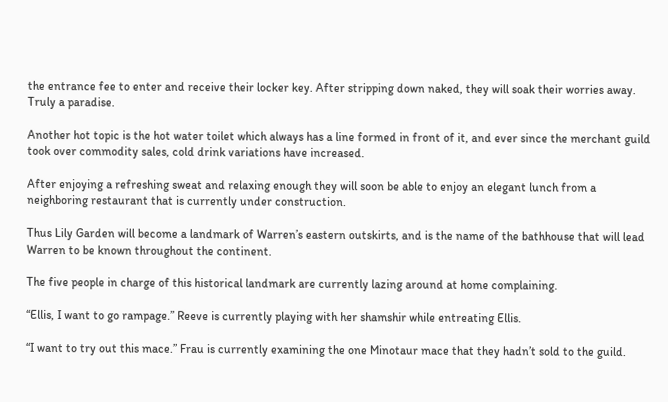the entrance fee to enter and receive their locker key. After stripping down naked, they will soak their worries away.
Truly a paradise.

Another hot topic is the hot water toilet which always has a line formed in front of it, and ever since the merchant guild took over commodity sales, cold drink variations have increased.

After enjoying a refreshing sweat and relaxing enough they will soon be able to enjoy an elegant lunch from a neighboring restaurant that is currently under construction.

Thus Lily Garden will become a landmark of Warren’s eastern outskirts, and is the name of the bathhouse that will lead Warren to be known throughout the continent.

The five people in charge of this historical landmark are currently lazing around at home complaining.

“Ellis, I want to go rampage.” Reeve is currently playing with her shamshir while entreating Ellis.

“I want to try out this mace.” Frau is currently examining the one Minotaur mace that they hadn’t sold to the guild.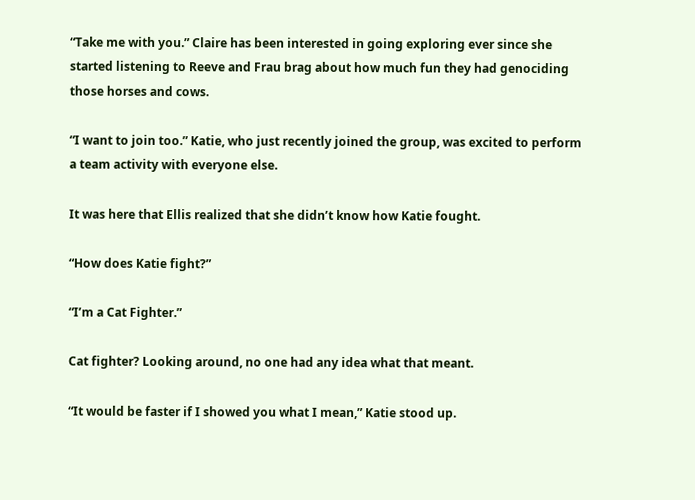“Take me with you.” Claire has been interested in going exploring ever since she started listening to Reeve and Frau brag about how much fun they had genociding those horses and cows.

“I want to join too.” Katie, who just recently joined the group, was excited to perform a team activity with everyone else.

It was here that Ellis realized that she didn’t know how Katie fought.

“How does Katie fight?”

“I’m a Cat Fighter.”

Cat fighter? Looking around, no one had any idea what that meant.

“It would be faster if I showed you what I mean,” Katie stood up.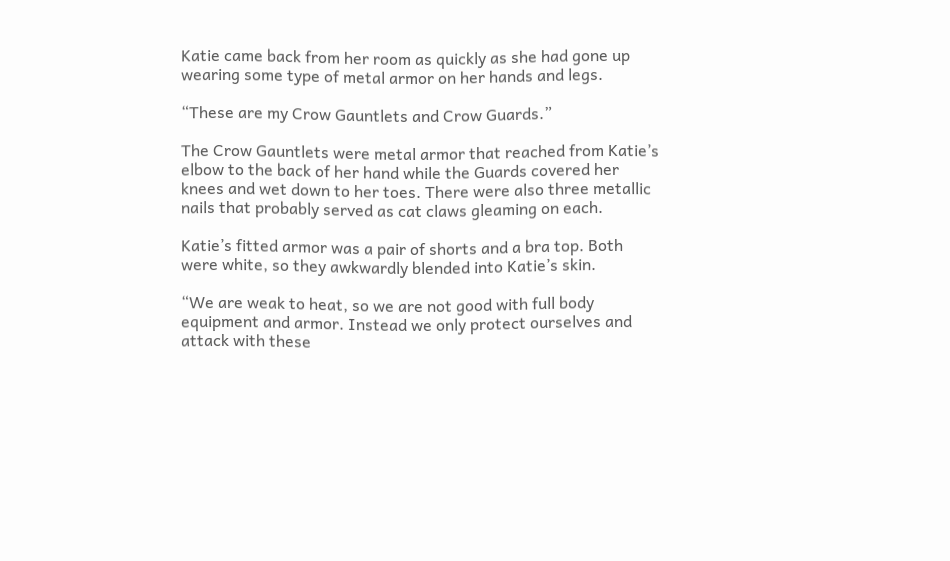Katie came back from her room as quickly as she had gone up wearing some type of metal armor on her hands and legs.

“These are my Crow Gauntlets and Crow Guards.”

The Crow Gauntlets were metal armor that reached from Katie’s elbow to the back of her hand while the Guards covered her knees and wet down to her toes. There were also three metallic nails that probably served as cat claws gleaming on each.

Katie’s fitted armor was a pair of shorts and a bra top. Both were white, so they awkwardly blended into Katie’s skin.

“We are weak to heat, so we are not good with full body equipment and armor. Instead we only protect ourselves and attack with these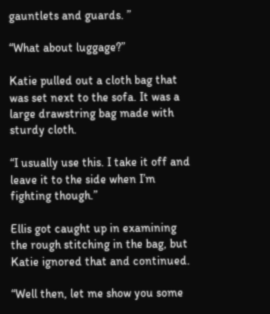gauntlets and guards. ”

“What about luggage?”

Katie pulled out a cloth bag that was set next to the sofa. It was a large drawstring bag made with sturdy cloth.

“I usually use this. I take it off and leave it to the side when I’m fighting though.”

Ellis got caught up in examining the rough stitching in the bag, but Katie ignored that and continued.

“Well then, let me show you some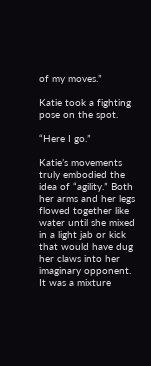of my moves.”

Katie took a fighting pose on the spot.

“Here I go.”

Katie’s movements truly embodied the idea of “agility.” Both her arms and her legs flowed together like water until she mixed in a light jab or kick that would have dug her claws into her imaginary opponent. It was a mixture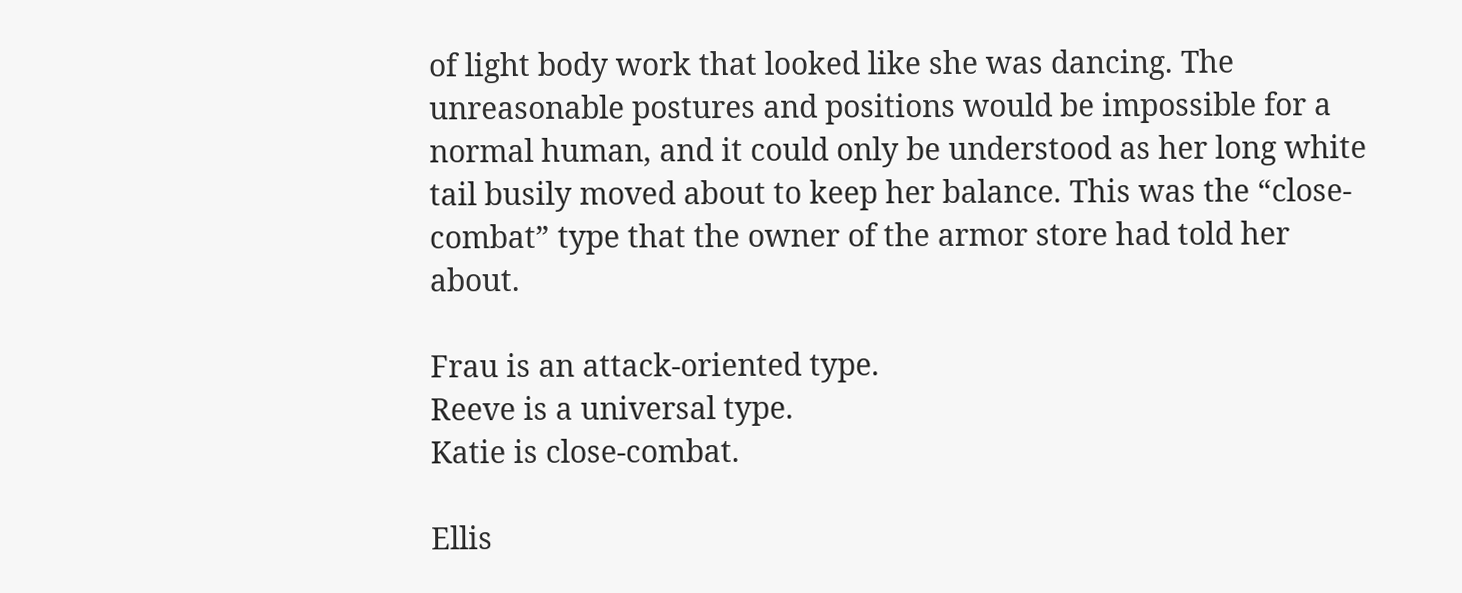of light body work that looked like she was dancing. The unreasonable postures and positions would be impossible for a normal human, and it could only be understood as her long white tail busily moved about to keep her balance. This was the “close-combat” type that the owner of the armor store had told her about.

Frau is an attack-oriented type.
Reeve is a universal type.
Katie is close-combat.

Ellis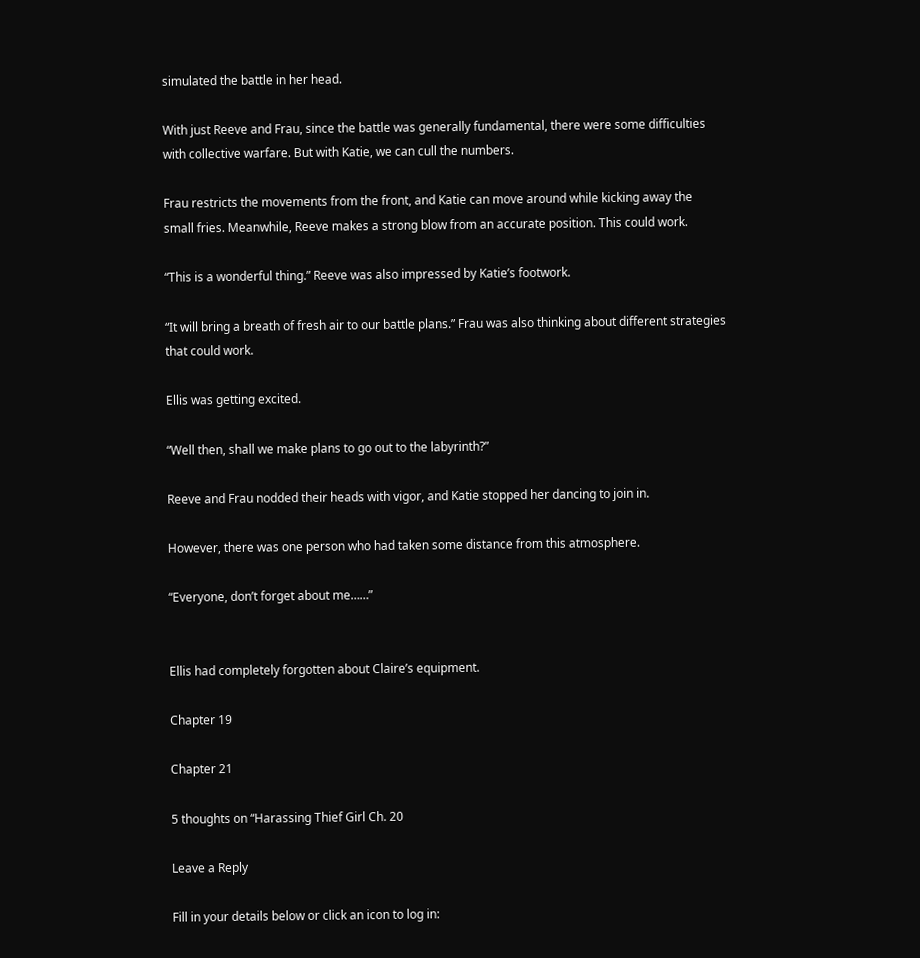simulated the battle in her head.

With just Reeve and Frau, since the battle was generally fundamental, there were some difficulties with collective warfare. But with Katie, we can cull the numbers.

Frau restricts the movements from the front, and Katie can move around while kicking away the small fries. Meanwhile, Reeve makes a strong blow from an accurate position. This could work.

“This is a wonderful thing.” Reeve was also impressed by Katie’s footwork.

“It will bring a breath of fresh air to our battle plans.” Frau was also thinking about different strategies that could work.

Ellis was getting excited.

“Well then, shall we make plans to go out to the labyrinth?”

Reeve and Frau nodded their heads with vigor, and Katie stopped her dancing to join in.

However, there was one person who had taken some distance from this atmosphere.

“Everyone, don’t forget about me……”


Ellis had completely forgotten about Claire’s equipment.

Chapter 19

Chapter 21

5 thoughts on “Harassing Thief Girl Ch. 20

Leave a Reply

Fill in your details below or click an icon to log in: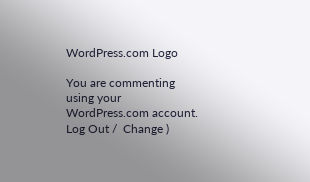WordPress.com Logo

You are commenting using your WordPress.com account. Log Out /  Change )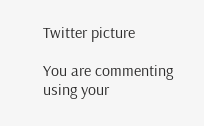Twitter picture

You are commenting using your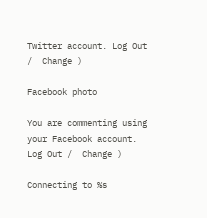Twitter account. Log Out /  Change )

Facebook photo

You are commenting using your Facebook account. Log Out /  Change )

Connecting to %s